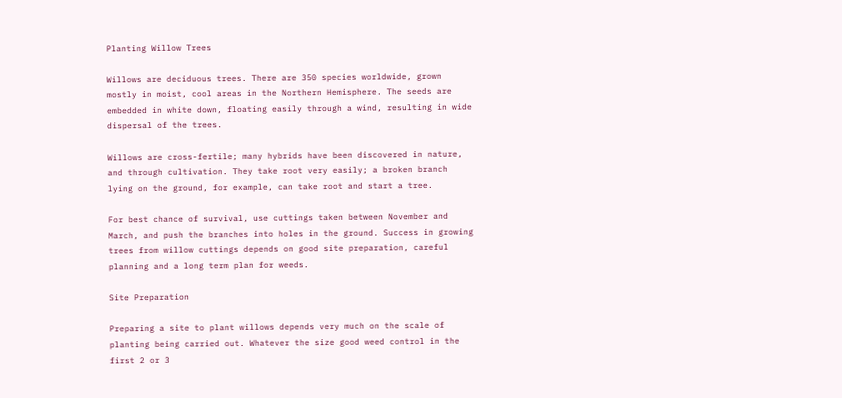Planting Willow Trees

Willows are deciduous trees. There are 350 species worldwide, grown mostly in moist, cool areas in the Northern Hemisphere. The seeds are embedded in white down, floating easily through a wind, resulting in wide dispersal of the trees.

Willows are cross-fertile; many hybrids have been discovered in nature, and through cultivation. They take root very easily; a broken branch lying on the ground, for example, can take root and start a tree.

For best chance of survival, use cuttings taken between November and March, and push the branches into holes in the ground. Success in growing trees from willow cuttings depends on good site preparation, careful planning and a long term plan for weeds.

Site Preparation

Preparing a site to plant willows depends very much on the scale of planting being carried out. Whatever the size good weed control in the first 2 or 3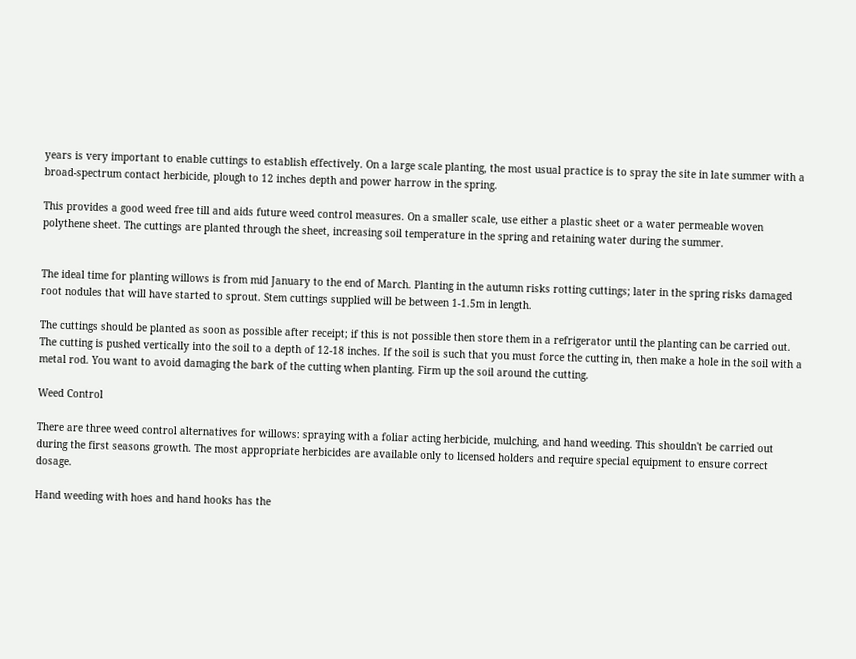years is very important to enable cuttings to establish effectively. On a large scale planting, the most usual practice is to spray the site in late summer with a broad-spectrum contact herbicide, plough to 12 inches depth and power harrow in the spring.

This provides a good weed free till and aids future weed control measures. On a smaller scale, use either a plastic sheet or a water permeable woven polythene sheet. The cuttings are planted through the sheet, increasing soil temperature in the spring and retaining water during the summer.


The ideal time for planting willows is from mid January to the end of March. Planting in the autumn risks rotting cuttings; later in the spring risks damaged root nodules that will have started to sprout. Stem cuttings supplied will be between 1-1.5m in length.

The cuttings should be planted as soon as possible after receipt; if this is not possible then store them in a refrigerator until the planting can be carried out. The cutting is pushed vertically into the soil to a depth of 12-18 inches. If the soil is such that you must force the cutting in, then make a hole in the soil with a metal rod. You want to avoid damaging the bark of the cutting when planting. Firm up the soil around the cutting.

Weed Control

There are three weed control alternatives for willows: spraying with a foliar acting herbicide, mulching, and hand weeding. This shouldn't be carried out during the first seasons growth. The most appropriate herbicides are available only to licensed holders and require special equipment to ensure correct dosage.

Hand weeding with hoes and hand hooks has the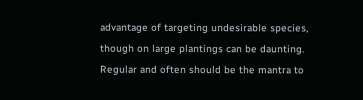advantage of targeting undesirable species, though on large plantings can be daunting. Regular and often should be the mantra to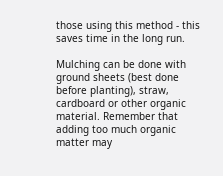those using this method - this saves time in the long run.

Mulching can be done with ground sheets (best done before planting), straw, cardboard or other organic material. Remember that adding too much organic matter may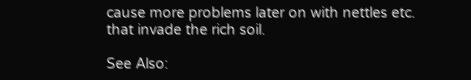cause more problems later on with nettles etc. that invade the rich soil.

See Also: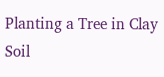Planting a Tree in Clay Soil